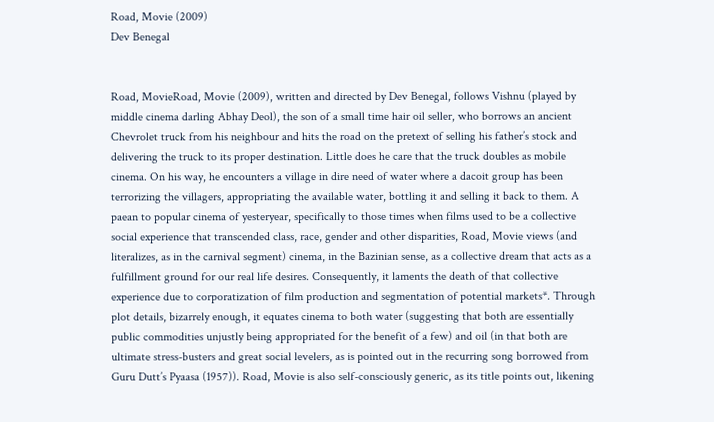Road, Movie (2009)
Dev Benegal


Road, MovieRoad, Movie (2009), written and directed by Dev Benegal, follows Vishnu (played by middle cinema darling Abhay Deol), the son of a small time hair oil seller, who borrows an ancient Chevrolet truck from his neighbour and hits the road on the pretext of selling his father’s stock and delivering the truck to its proper destination. Little does he care that the truck doubles as mobile cinema. On his way, he encounters a village in dire need of water where a dacoit group has been terrorizing the villagers, appropriating the available water, bottling it and selling it back to them. A paean to popular cinema of yesteryear, specifically to those times when films used to be a collective social experience that transcended class, race, gender and other disparities, Road, Movie views (and literalizes, as in the carnival segment) cinema, in the Bazinian sense, as a collective dream that acts as a fulfillment ground for our real life desires. Consequently, it laments the death of that collective experience due to corporatization of film production and segmentation of potential markets*. Through plot details, bizarrely enough, it equates cinema to both water (suggesting that both are essentially public commodities unjustly being appropriated for the benefit of a few) and oil (in that both are ultimate stress-busters and great social levelers, as is pointed out in the recurring song borrowed from Guru Dutt’s Pyaasa (1957)). Road, Movie is also self-consciously generic, as its title points out, likening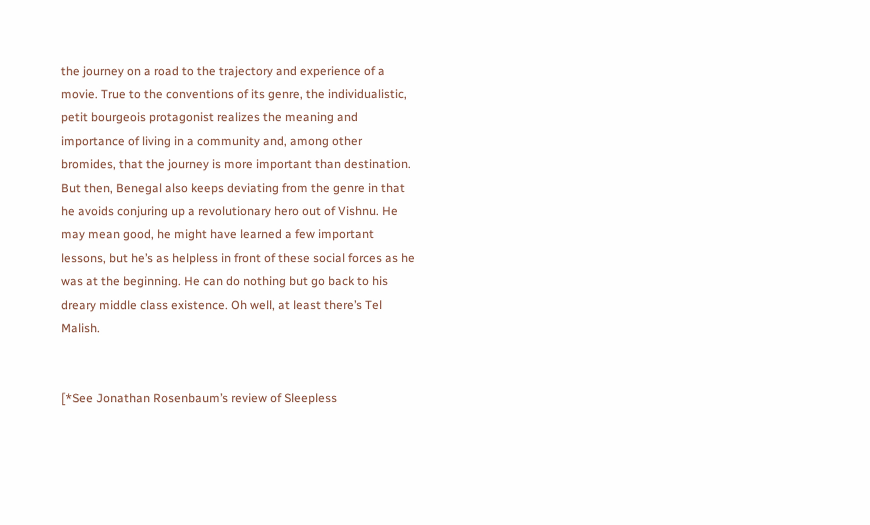the journey on a road to the trajectory and experience of a movie. True to the conventions of its genre, the individualistic, petit bourgeois protagonist realizes the meaning and importance of living in a community and, among other bromides, that the journey is more important than destination. But then, Benegal also keeps deviating from the genre in that he avoids conjuring up a revolutionary hero out of Vishnu. He may mean good, he might have learned a few important lessons, but he’s as helpless in front of these social forces as he was at the beginning. He can do nothing but go back to his dreary middle class existence. Oh well, at least there’s Tel Malish.


[*See Jonathan Rosenbaum’s review of Sleepless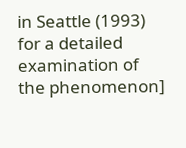in Seattle (1993) for a detailed examination of the phenomenon]